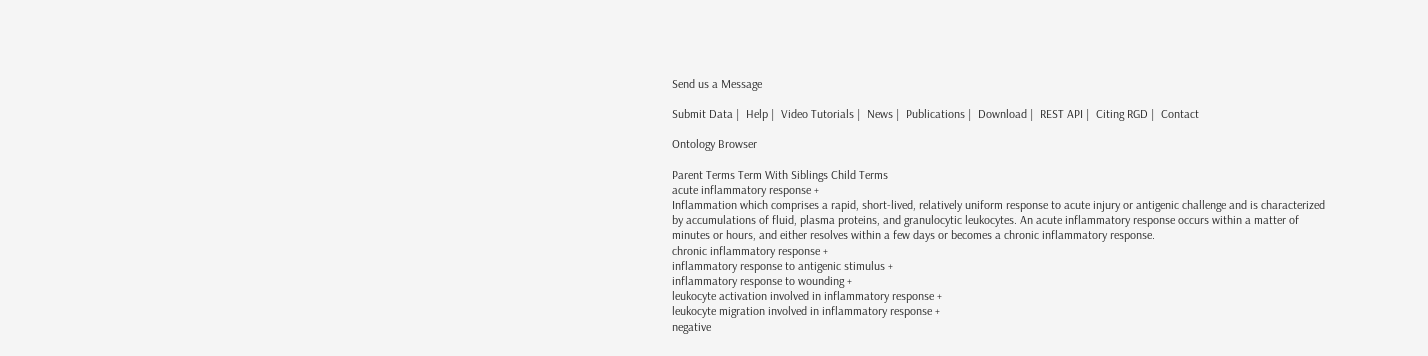Send us a Message

Submit Data |  Help |  Video Tutorials |  News |  Publications |  Download |  REST API |  Citing RGD |  Contact

Ontology Browser

Parent Terms Term With Siblings Child Terms
acute inflammatory response +
Inflammation which comprises a rapid, short-lived, relatively uniform response to acute injury or antigenic challenge and is characterized by accumulations of fluid, plasma proteins, and granulocytic leukocytes. An acute inflammatory response occurs within a matter of minutes or hours, and either resolves within a few days or becomes a chronic inflammatory response.
chronic inflammatory response +
inflammatory response to antigenic stimulus +
inflammatory response to wounding +
leukocyte activation involved in inflammatory response +
leukocyte migration involved in inflammatory response +
negative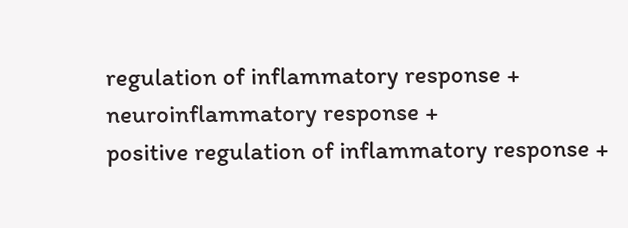regulation of inflammatory response +
neuroinflammatory response +
positive regulation of inflammatory response +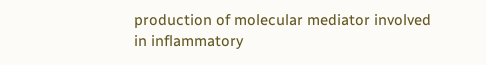production of molecular mediator involved in inflammatory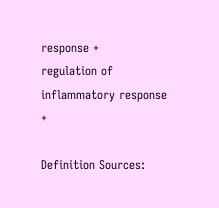response +
regulation of inflammatory response +

Definition Sources: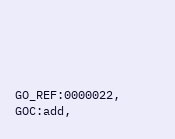GO_REF:0000022, GOC:add,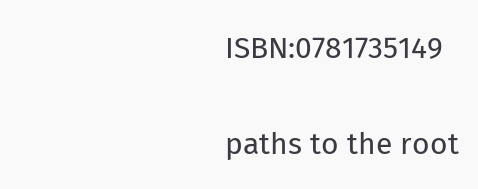ISBN:0781735149

paths to the root